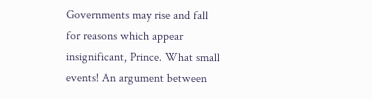Governments may rise and fall for reasons which appear insignificant, Prince. What small events! An argument between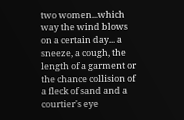two women...which way the wind blows on a certain day... a sneeze, a cough, the length of a garment or the chance collision of a fleck of sand and a courtier's eye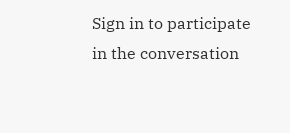Sign in to participate in the conversation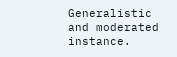Generalistic and moderated instance.